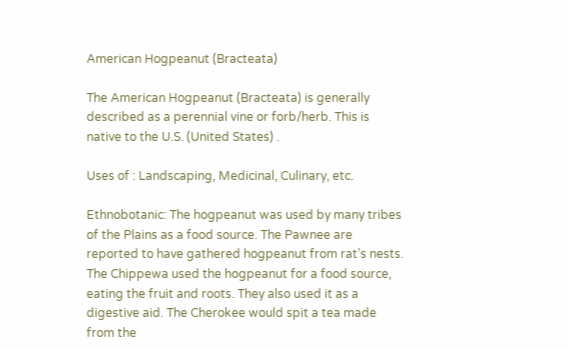American Hogpeanut (Bracteata)

The American Hogpeanut (Bracteata) is generally described as a perennial vine or forb/herb. This is native to the U.S. (United States) .

Uses of : Landscaping, Medicinal, Culinary, etc.

Ethnobotanic: The hogpeanut was used by many tribes of the Plains as a food source. The Pawnee are reported to have gathered hogpeanut from rat’s nests. The Chippewa used the hogpeanut for a food source, eating the fruit and roots. They also used it as a digestive aid. The Cherokee would spit a tea made from the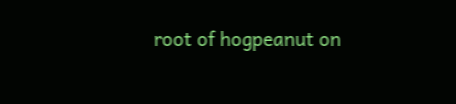root of hogpeanut on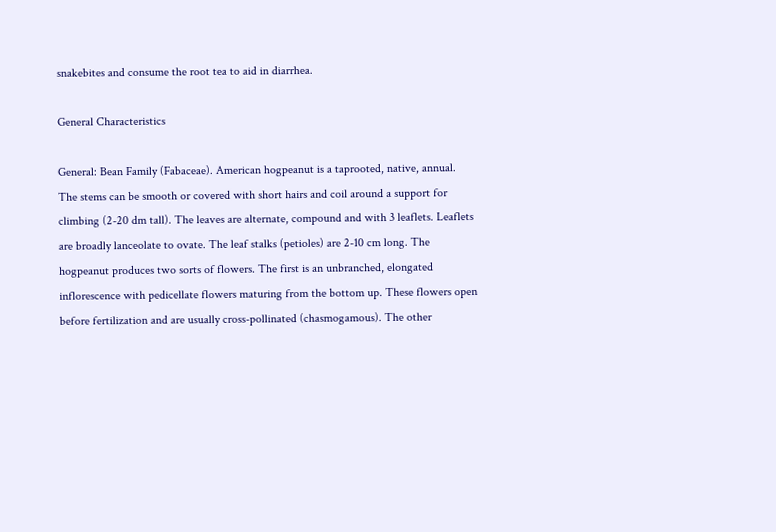snakebites and consume the root tea to aid in diarrhea.

General Characteristics

General: Bean Family (Fabaceae). American hogpeanut is a taprooted, native, annual. The stems can be smooth or covered with short hairs and coil around a support for climbing (2-20 dm tall). The leaves are alternate, compound and with 3 leaflets. Leaflets are broadly lanceolate to ovate. The leaf stalks (petioles) are 2-10 cm long. The hogpeanut produces two sorts of flowers. The first is an unbranched, elongated inflorescence with pedicellate flowers maturing from the bottom up. These flowers open before fertilization and are usually cross-pollinated (chasmogamous). The other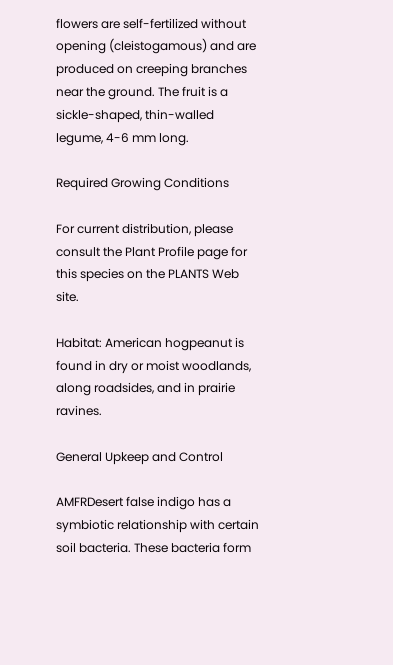flowers are self-fertilized without opening (cleistogamous) and are produced on creeping branches near the ground. The fruit is a sickle-shaped, thin-walled legume, 4-6 mm long.

Required Growing Conditions

For current distribution, please consult the Plant Profile page for this species on the PLANTS Web site.

Habitat: American hogpeanut is found in dry or moist woodlands, along roadsides, and in prairie ravines.

General Upkeep and Control

AMFRDesert false indigo has a symbiotic relationship with certain soil bacteria. These bacteria form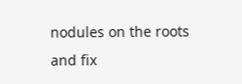nodules on the roots and fix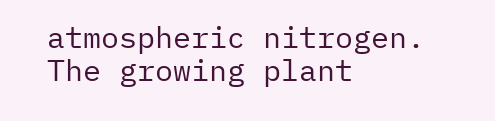atmospheric nitrogen. The growing plant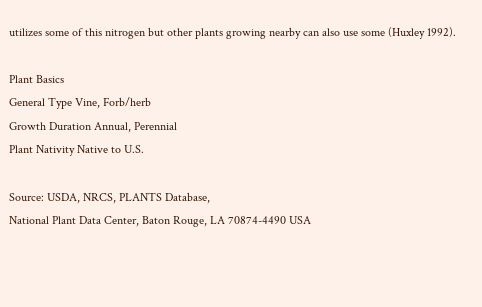utilizes some of this nitrogen but other plants growing nearby can also use some (Huxley 1992).

Plant Basics
General Type Vine, Forb/herb
Growth Duration Annual, Perennial
Plant Nativity Native to U.S.

Source: USDA, NRCS, PLANTS Database,
National Plant Data Center, Baton Rouge, LA 70874-4490 USA